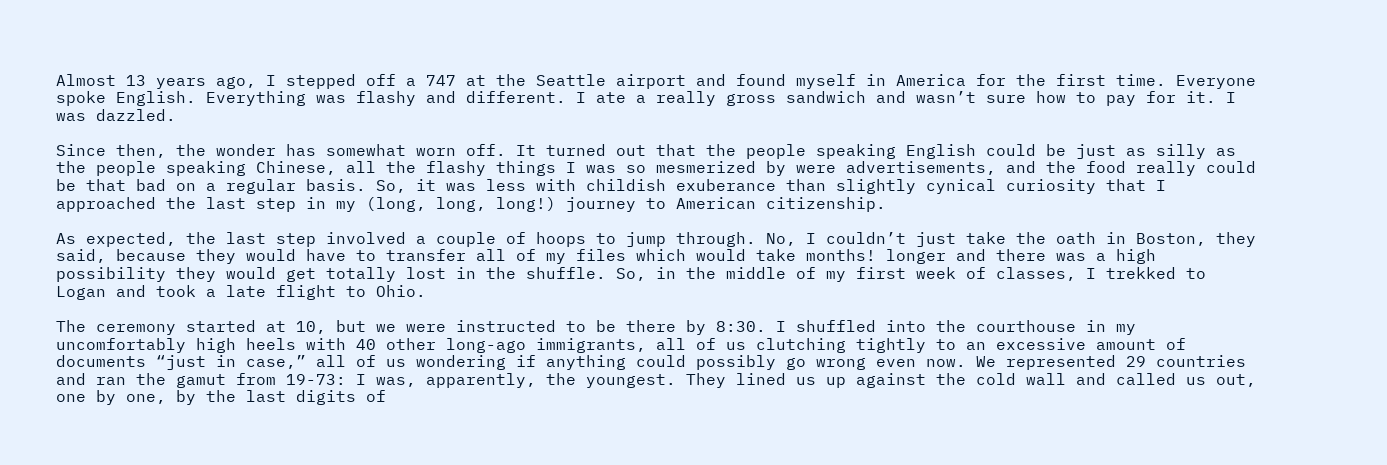Almost 13 years ago, I stepped off a 747 at the Seattle airport and found myself in America for the first time. Everyone spoke English. Everything was flashy and different. I ate a really gross sandwich and wasn’t sure how to pay for it. I was dazzled.

Since then, the wonder has somewhat worn off. It turned out that the people speaking English could be just as silly as the people speaking Chinese, all the flashy things I was so mesmerized by were advertisements, and the food really could be that bad on a regular basis. So, it was less with childish exuberance than slightly cynical curiosity that I approached the last step in my (long, long, long!) journey to American citizenship.

As expected, the last step involved a couple of hoops to jump through. No, I couldn’t just take the oath in Boston, they said, because they would have to transfer all of my files which would take months! longer and there was a high possibility they would get totally lost in the shuffle. So, in the middle of my first week of classes, I trekked to Logan and took a late flight to Ohio.

The ceremony started at 10, but we were instructed to be there by 8:30. I shuffled into the courthouse in my uncomfortably high heels with 40 other long-ago immigrants, all of us clutching tightly to an excessive amount of documents “just in case,” all of us wondering if anything could possibly go wrong even now. We represented 29 countries and ran the gamut from 19-73: I was, apparently, the youngest. They lined us up against the cold wall and called us out, one by one, by the last digits of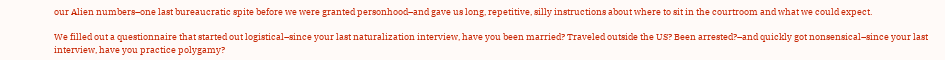our Alien numbers–one last bureaucratic spite before we were granted personhood–and gave us long, repetitive, silly instructions about where to sit in the courtroom and what we could expect.

We filled out a questionnaire that started out logistical–since your last naturalization interview, have you been married? Traveled outside the US? Been arrested?–and quickly got nonsensical–since your last interview, have you practice polygamy?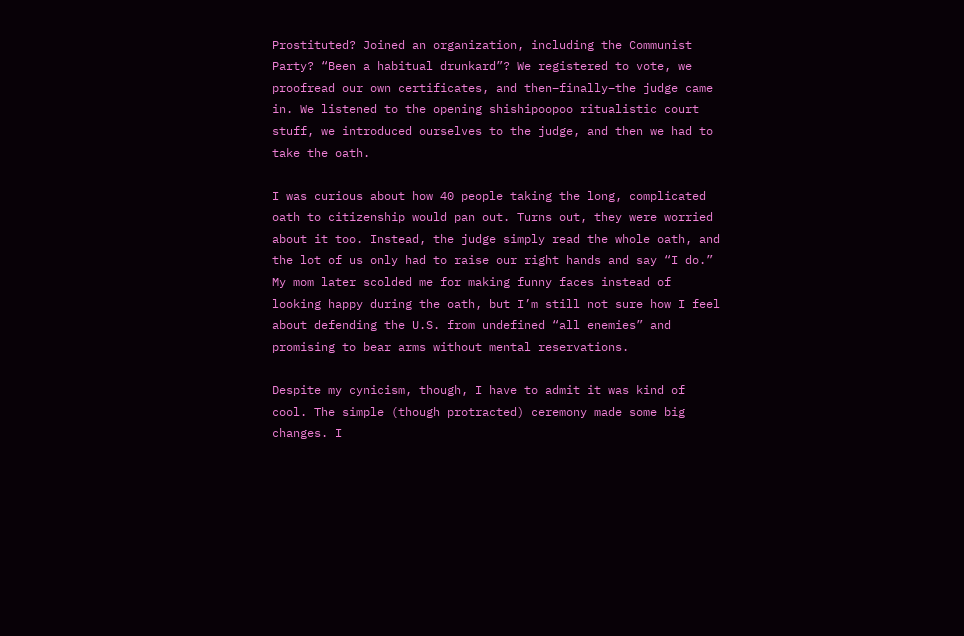Prostituted? Joined an organization, including the Communist Party? “Been a habitual drunkard”? We registered to vote, we proofread our own certificates, and then–finally–the judge came in. We listened to the opening shishipoopoo ritualistic court stuff, we introduced ourselves to the judge, and then we had to take the oath.

I was curious about how 40 people taking the long, complicated oath to citizenship would pan out. Turns out, they were worried about it too. Instead, the judge simply read the whole oath, and the lot of us only had to raise our right hands and say “I do.” My mom later scolded me for making funny faces instead of looking happy during the oath, but I’m still not sure how I feel about defending the U.S. from undefined “all enemies” and promising to bear arms without mental reservations.

Despite my cynicism, though, I have to admit it was kind of cool. The simple (though protracted) ceremony made some big changes. I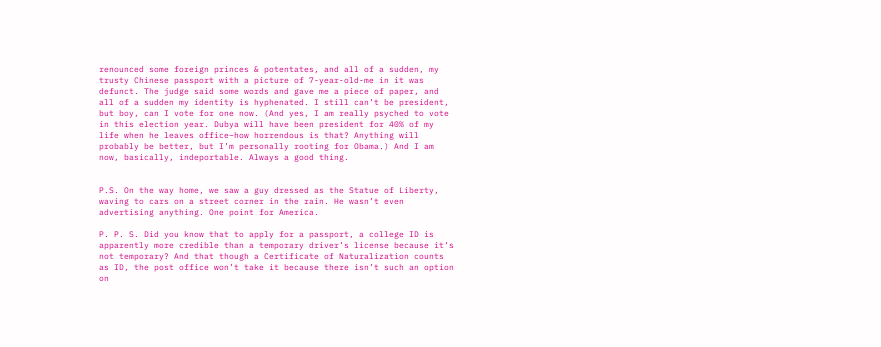renounced some foreign princes & potentates, and all of a sudden, my trusty Chinese passport with a picture of 7-year-old-me in it was defunct. The judge said some words and gave me a piece of paper, and all of a sudden my identity is hyphenated. I still can’t be president, but boy, can I vote for one now. (And yes, I am really psyched to vote in this election year. Dubya will have been president for 40% of my life when he leaves office–how horrendous is that? Anything will probably be better, but I’m personally rooting for Obama.) And I am now, basically, indeportable. Always a good thing.


P.S. On the way home, we saw a guy dressed as the Statue of Liberty, waving to cars on a street corner in the rain. He wasn’t even advertising anything. One point for America.

P. P. S. Did you know that to apply for a passport, a college ID is apparently more credible than a temporary driver’s license because it’s not temporary? And that though a Certificate of Naturalization counts as ID, the post office won’t take it because there isn’t such an option on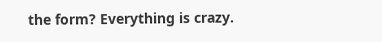the form? Everything is crazy.